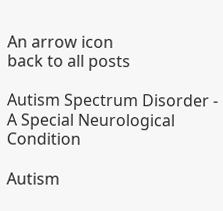An arrow icon
back to all posts

Autism Spectrum Disorder - A Special Neurological Condition

Autism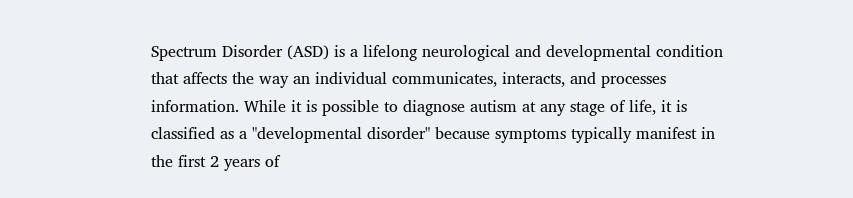Spectrum Disorder (ASD) is a lifelong neurological and developmental condition that affects the way an individual communicates, interacts, and processes information. While it is possible to diagnose autism at any stage of life, it is classified as a "developmental disorder" because symptoms typically manifest in the first 2 years of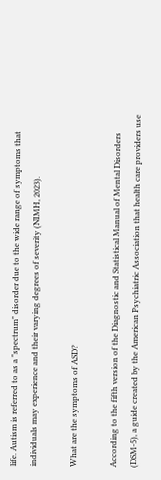life. Autism is referred to as a "spectrum" disorder due to the wide range of symptoms that individuals may experience and their varying degrees of severity (NIMH, 2023).

What are the symptoms of ASD?

According to the fifth version of the Diagnostic and Statistical Manual of Mental Disorders (DSM-5), a guide created by the American Psychiatric Association that health care providers use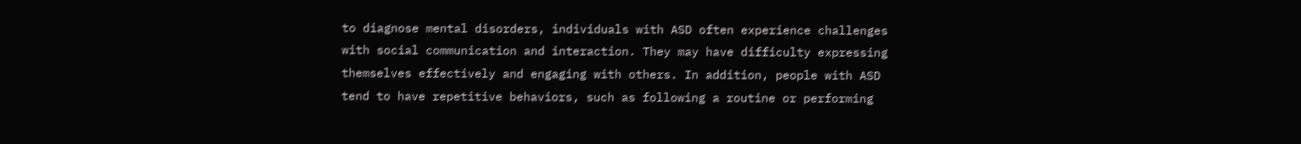to diagnose mental disorders, individuals with ASD often experience challenges with social communication and interaction. They may have difficulty expressing themselves effectively and engaging with others. In addition, people with ASD tend to have repetitive behaviors, such as following a routine or performing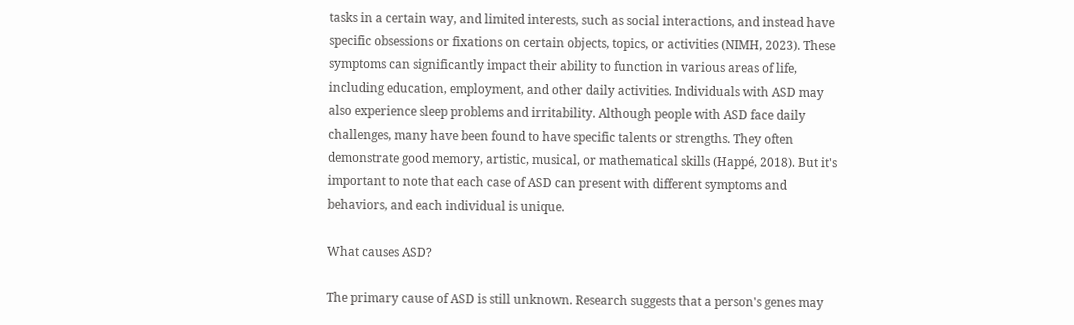tasks in a certain way, and limited interests, such as social interactions, and instead have specific obsessions or fixations on certain objects, topics, or activities (NIMH, 2023). These symptoms can significantly impact their ability to function in various areas of life, including education, employment, and other daily activities. Individuals with ASD may also experience sleep problems and irritability. Although people with ASD face daily challenges, many have been found to have specific talents or strengths. They often demonstrate good memory, artistic, musical, or mathematical skills (Happé, 2018). But it's important to note that each case of ASD can present with different symptoms and behaviors, and each individual is unique.

What causes ASD?

The primary cause of ASD is still unknown. Research suggests that a person's genes may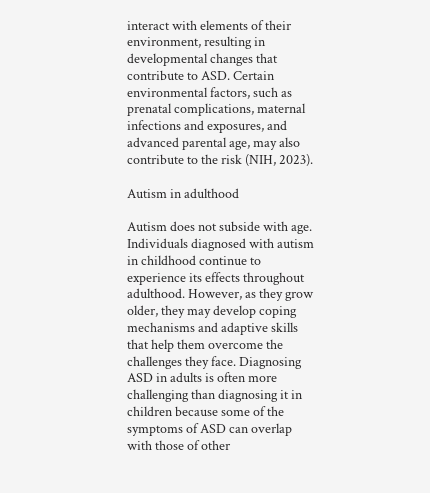interact with elements of their environment, resulting in developmental changes that contribute to ASD. Certain environmental factors, such as prenatal complications, maternal infections and exposures, and advanced parental age, may also contribute to the risk (NIH, 2023).

Autism in adulthood

Autism does not subside with age. Individuals diagnosed with autism in childhood continue to experience its effects throughout adulthood. However, as they grow older, they may develop coping mechanisms and adaptive skills that help them overcome the challenges they face. Diagnosing ASD in adults is often more challenging than diagnosing it in children because some of the symptoms of ASD can overlap with those of other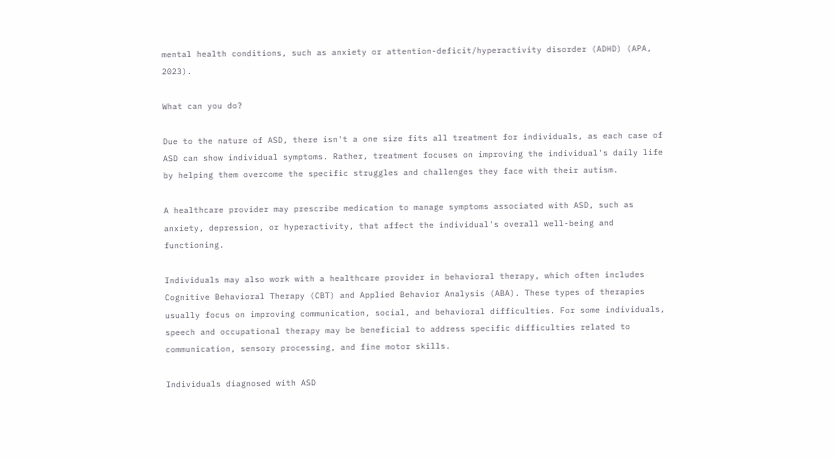mental health conditions, such as anxiety or attention-deficit/hyperactivity disorder (ADHD) (APA, 2023).

What can you do?

Due to the nature of ASD, there isn't a one size fits all treatment for individuals, as each case of ASD can show individual symptoms. Rather, treatment focuses on improving the individual's daily life by helping them overcome the specific struggles and challenges they face with their autism.

A healthcare provider may prescribe medication to manage symptoms associated with ASD, such as anxiety, depression, or hyperactivity, that affect the individual's overall well-being and functioning.

Individuals may also work with a healthcare provider in behavioral therapy, which often includes Cognitive Behavioral Therapy (CBT) and Applied Behavior Analysis (ABA). These types of therapies usually focus on improving communication, social, and behavioral difficulties. For some individuals, speech and occupational therapy may be beneficial to address specific difficulties related to communication, sensory processing, and fine motor skills.

Individuals diagnosed with ASD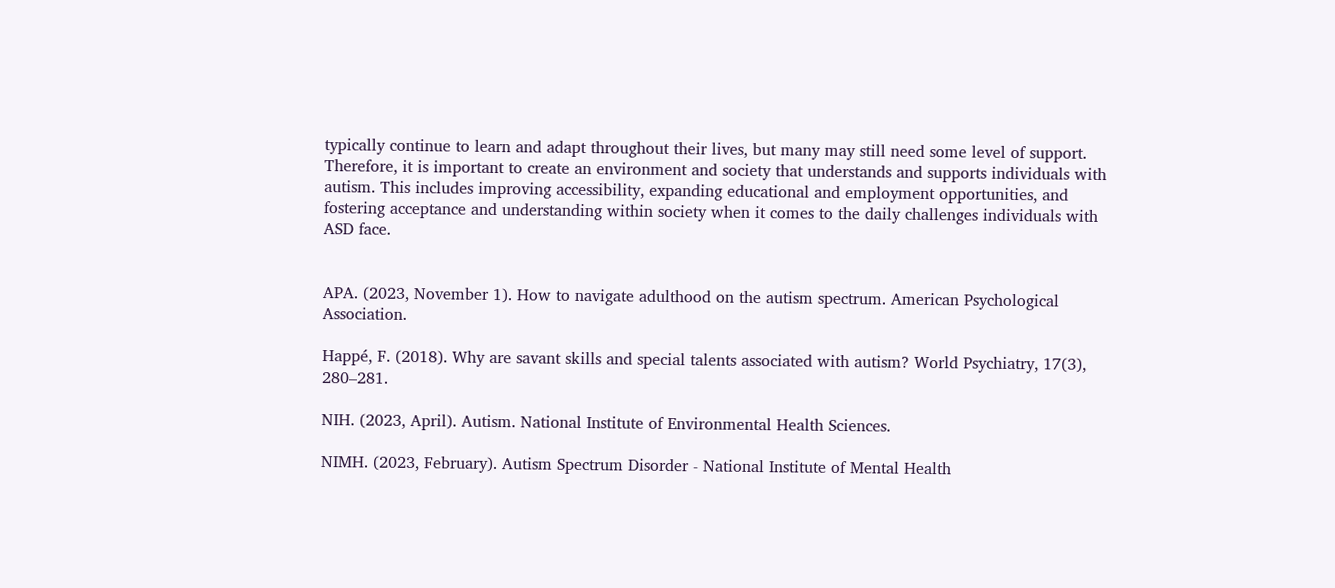typically continue to learn and adapt throughout their lives, but many may still need some level of support. Therefore, it is important to create an environment and society that understands and supports individuals with autism. This includes improving accessibility, expanding educational and employment opportunities, and fostering acceptance and understanding within society when it comes to the daily challenges individuals with ASD face.


APA. (2023, November 1). How to navigate adulthood on the autism spectrum. American Psychological Association.

Happé, F. (2018). Why are savant skills and special talents associated with autism? World Psychiatry, 17(3), 280–281.

NIH. (2023, April). Autism. National Institute of Environmental Health Sciences.

NIMH. (2023, February). Autism Spectrum Disorder - National Institute of Mental Health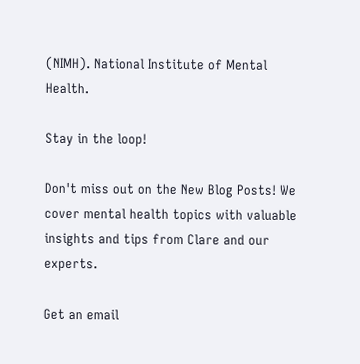(NIMH). National Institute of Mental Health.

Stay in the loop!

Don't miss out on the New Blog Posts! We cover mental health topics with valuable insights and tips from Clare and our experts.

Get an email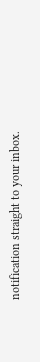notification straight to your inbox.